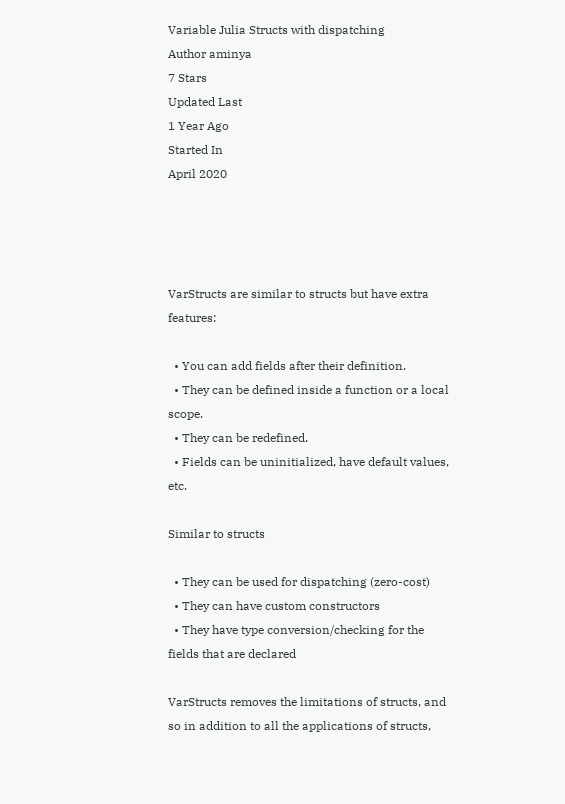Variable Julia Structs with dispatching
Author aminya
7 Stars
Updated Last
1 Year Ago
Started In
April 2020




VarStructs are similar to structs but have extra features:

  • You can add fields after their definition.
  • They can be defined inside a function or a local scope.
  • They can be redefined.
  • Fields can be uninitialized, have default values, etc.

Similar to structs

  • They can be used for dispatching (zero-cost)
  • They can have custom constructors
  • They have type conversion/checking for the fields that are declared

VarStructs removes the limitations of structs, and so in addition to all the applications of structs,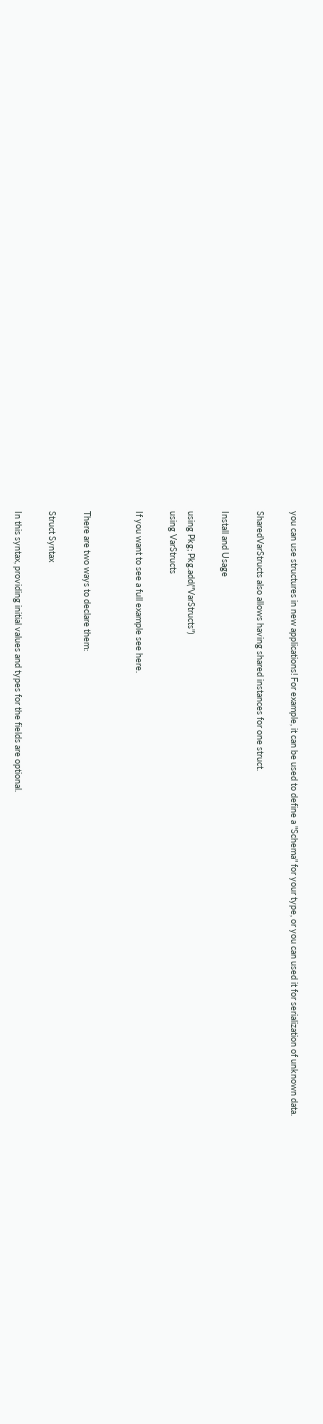you can use structures in new applications! For example, it can be used to define a "Schema" for your type, or you can used it for serialization of unknown data.

SharedVarStructs also allows having shared instances for one struct.

Install and Usage

using Pkg; Pkg.add("VarStructs")
using VarStructs

If you want to see a full example see here.


There are two ways to declare them:

Struct Syntax

In this syntax, providing initial values and types for the fields are optional.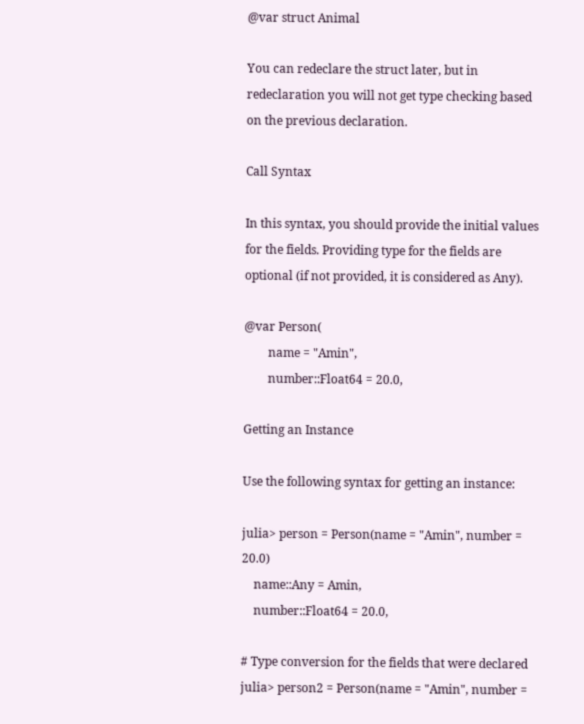@var struct Animal

You can redeclare the struct later, but in redeclaration you will not get type checking based on the previous declaration.

Call Syntax

In this syntax, you should provide the initial values for the fields. Providing type for the fields are optional (if not provided, it is considered as Any).

@var Person(
        name = "Amin",
        number::Float64 = 20.0,

Getting an Instance

Use the following syntax for getting an instance:

julia> person = Person(name = "Amin", number = 20.0)
    name::Any = Amin,
    number::Float64 = 20.0,

# Type conversion for the fields that were declared
julia> person2 = Person(name = "Amin", number =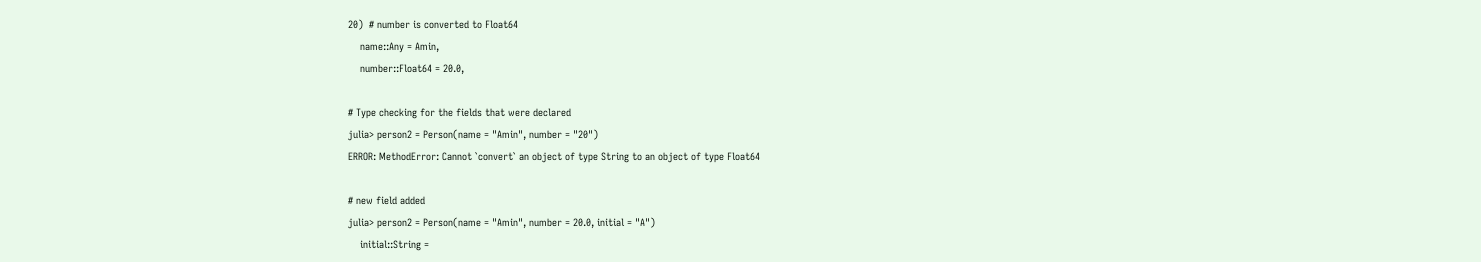20)  # number is converted to Float64
    name::Any = Amin,
    number::Float64 = 20.0,

# Type checking for the fields that were declared
julia> person2 = Person(name = "Amin", number = "20")
ERROR: MethodError: Cannot `convert` an object of type String to an object of type Float64

# new field added
julia> person2 = Person(name = "Amin", number = 20.0, initial = "A")
    initial::String =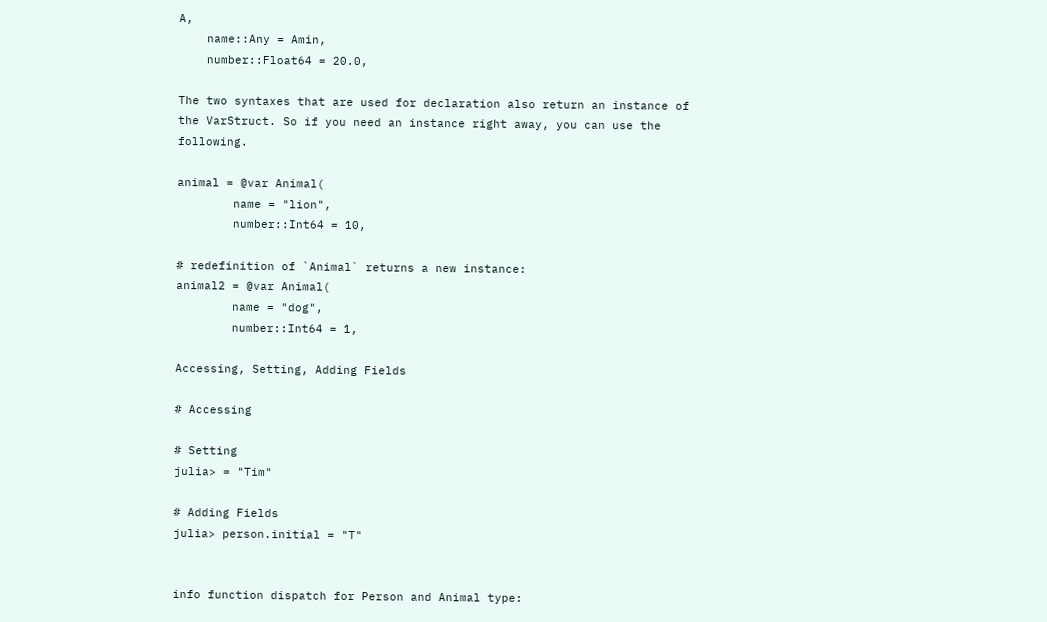A,
    name::Any = Amin,
    number::Float64 = 20.0,

The two syntaxes that are used for declaration also return an instance of the VarStruct. So if you need an instance right away, you can use the following.

animal = @var Animal(
        name = "lion",
        number::Int64 = 10,

# redefinition of `Animal` returns a new instance:
animal2 = @var Animal(
        name = "dog",
        number::Int64 = 1,

Accessing, Setting, Adding Fields

# Accessing

# Setting
julia> = "Tim"

# Adding Fields
julia> person.initial = "T"


info function dispatch for Person and Animal type: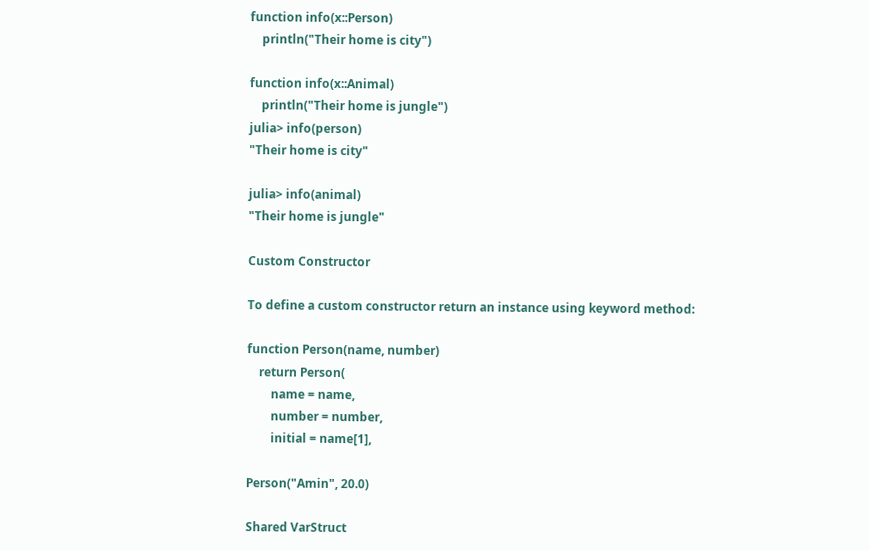function info(x::Person)
    println("Their home is city")

function info(x::Animal)
    println("Their home is jungle")
julia> info(person)
"Their home is city"

julia> info(animal)
"Their home is jungle"

Custom Constructor

To define a custom constructor return an instance using keyword method:

function Person(name, number)
    return Person(
        name = name,
        number = number,
        initial = name[1],

Person("Amin", 20.0)

Shared VarStruct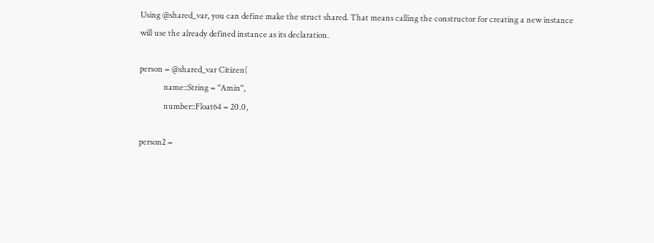Using @shared_var, you can define make the struct shared. That means calling the constructor for creating a new instance will use the already defined instance as its declaration.

person = @shared_var Citizen(
            name::String = "Amin",
            number::Float64 = 20.0,

person2 =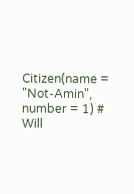Citizen(name = "Not-Amin", number = 1) # Will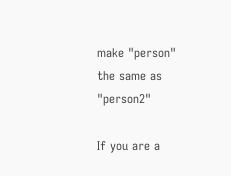make "person" the same as "person2"

If you are a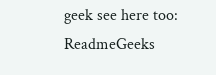geek see here too: ReadmeGeeks